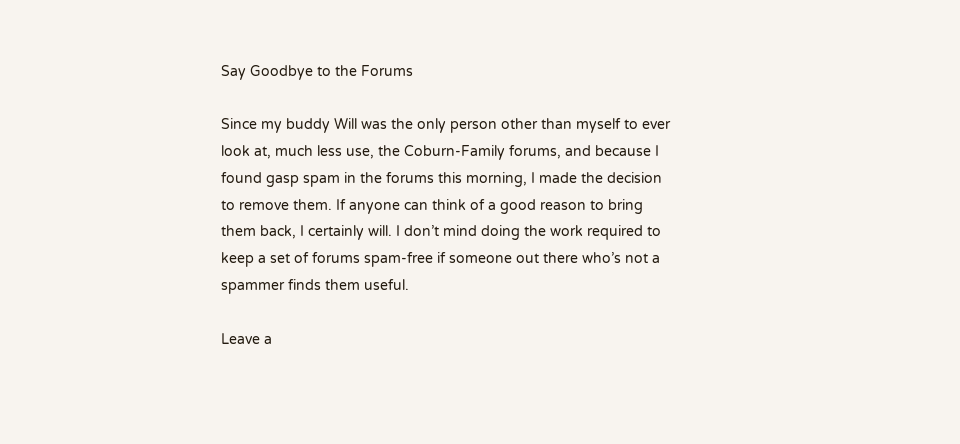Say Goodbye to the Forums

Since my buddy Will was the only person other than myself to ever look at, much less use, the Coburn-Family forums, and because I found gasp spam in the forums this morning, I made the decision to remove them. If anyone can think of a good reason to bring them back, I certainly will. I don’t mind doing the work required to keep a set of forums spam-free if someone out there who’s not a spammer finds them useful.

Leave a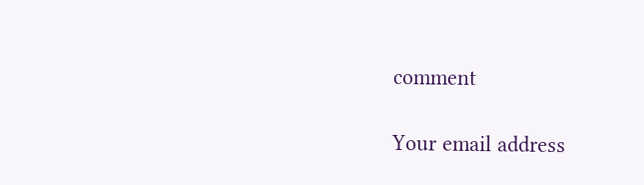comment

Your email address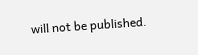will not be published.